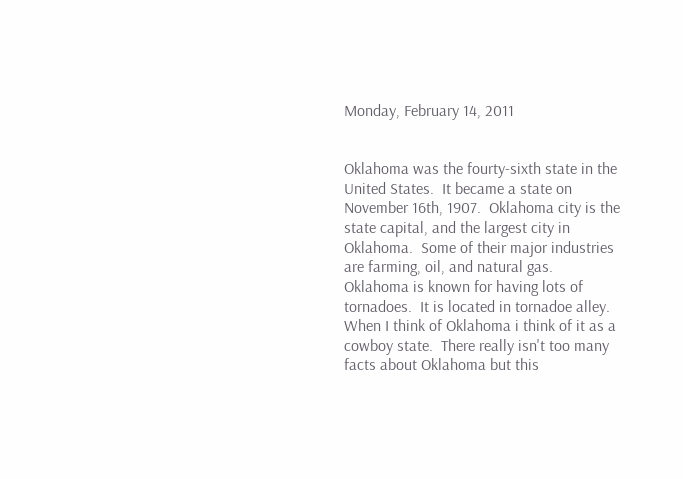Monday, February 14, 2011


Oklahoma was the fourty-sixth state in the United States.  It became a state on November 16th, 1907.  Oklahoma city is the state capital, and the largest city in Oklahoma.  Some of their major industries are farming, oil, and natural gas.  Oklahoma is known for having lots of tornadoes.  It is located in tornadoe alley.  When I think of Oklahoma i think of it as a cowboy state.  There really isn't too many facts about Oklahoma but this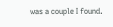was a couple I found.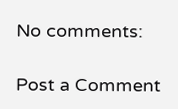No comments:

Post a Comment